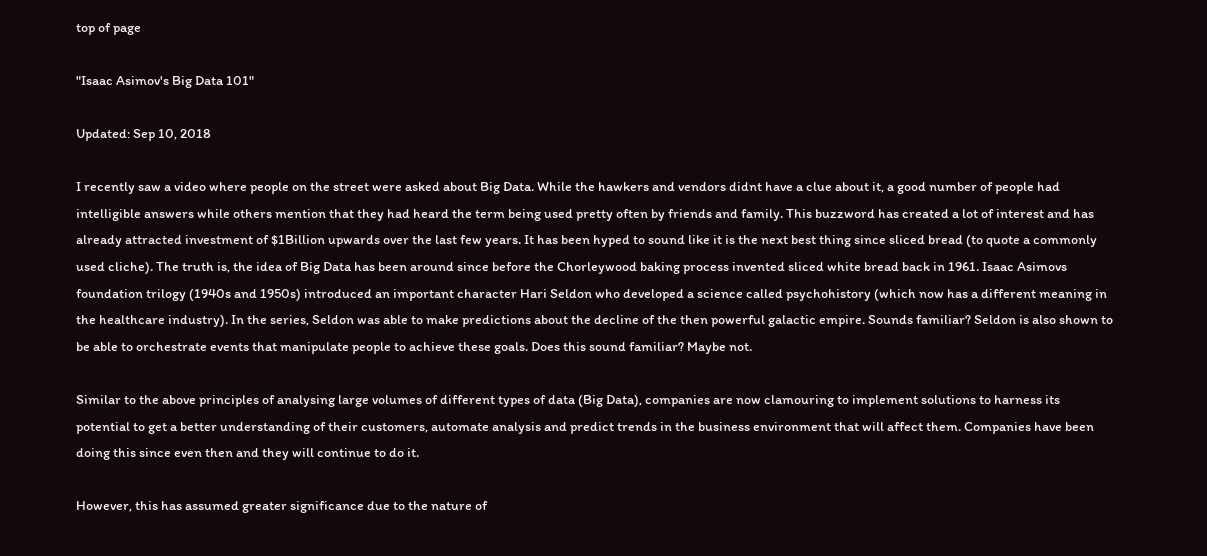top of page

"Isaac Asimov's Big Data 101"

Updated: Sep 10, 2018

I recently saw a video where people on the street were asked about Big Data. While the hawkers and vendors didnt have a clue about it, a good number of people had intelligible answers while others mention that they had heard the term being used pretty often by friends and family. This buzzword has created a lot of interest and has already attracted investment of $1Billion upwards over the last few years. It has been hyped to sound like it is the next best thing since sliced bread (to quote a commonly used cliche). The truth is, the idea of Big Data has been around since before the Chorleywood baking process invented sliced white bread back in 1961. Isaac Asimovs foundation trilogy (1940s and 1950s) introduced an important character Hari Seldon who developed a science called psychohistory (which now has a different meaning in the healthcare industry). In the series, Seldon was able to make predictions about the decline of the then powerful galactic empire. Sounds familiar? Seldon is also shown to be able to orchestrate events that manipulate people to achieve these goals. Does this sound familiar? Maybe not.

Similar to the above principles of analysing large volumes of different types of data (Big Data), companies are now clamouring to implement solutions to harness its potential to get a better understanding of their customers, automate analysis and predict trends in the business environment that will affect them. Companies have been doing this since even then and they will continue to do it.

However, this has assumed greater significance due to the nature of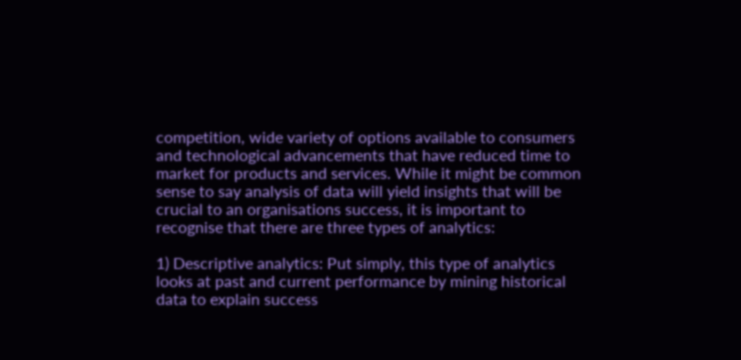competition, wide variety of options available to consumers and technological advancements that have reduced time to market for products and services. While it might be common sense to say analysis of data will yield insights that will be crucial to an organisations success, it is important to recognise that there are three types of analytics:

1) Descriptive analytics: Put simply, this type of analytics looks at past and current performance by mining historical data to explain success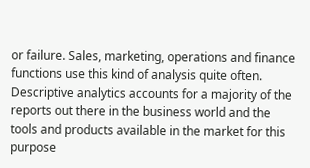or failure. Sales, marketing, operations and finance functions use this kind of analysis quite often. Descriptive analytics accounts for a majority of the reports out there in the business world and the tools and products available in the market for this purpose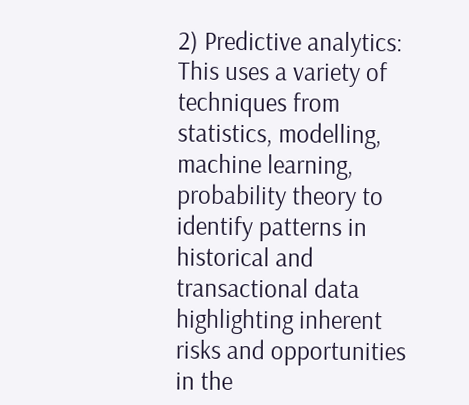2) Predictive analytics: This uses a variety of techniques from statistics, modelling, machine learning, probability theory to identify patterns in historical and transactional data highlighting inherent risks and opportunities in the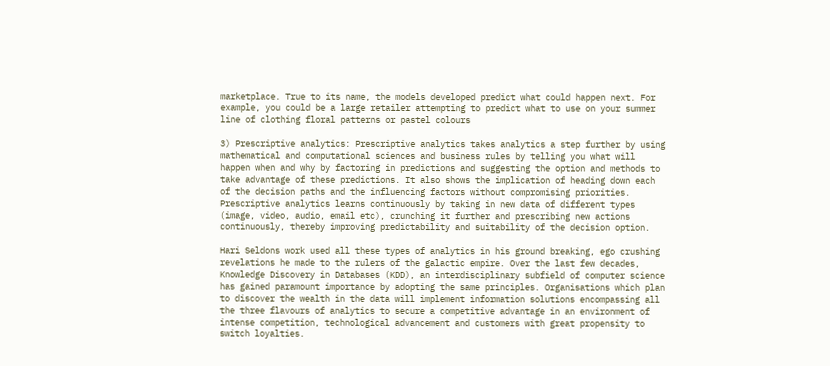marketplace. True to its name, the models developed predict what could happen next. For example, you could be a large retailer attempting to predict what to use on your summer line of clothing floral patterns or pastel colours

3) Prescriptive analytics: Prescriptive analytics takes analytics a step further by using mathematical and computational sciences and business rules by telling you what will happen when and why by factoring in predictions and suggesting the option and methods to take advantage of these predictions. It also shows the implication of heading down each of the decision paths and the influencing factors without compromising priorities. Prescriptive analytics learns continuously by taking in new data of different types (image, video, audio, email etc), crunching it further and prescribing new actions continuously, thereby improving predictability and suitability of the decision option.

Hari Seldons work used all these types of analytics in his ground breaking, ego crushing revelations he made to the rulers of the galactic empire. Over the last few decades, Knowledge Discovery in Databases (KDD), an interdisciplinary subfield of computer science has gained paramount importance by adopting the same principles. Organisations which plan to discover the wealth in the data will implement information solutions encompassing all the three flavours of analytics to secure a competitive advantage in an environment of intense competition, technological advancement and customers with great propensity to switch loyalties.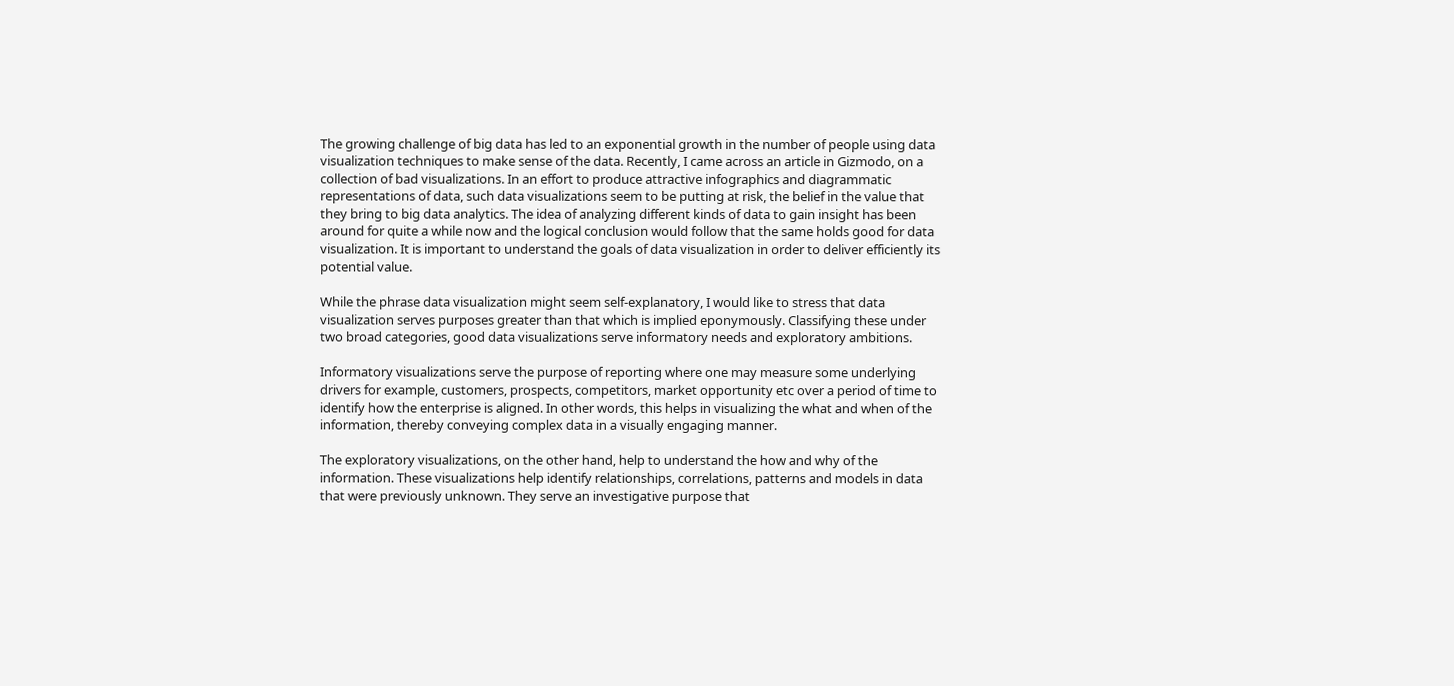The growing challenge of big data has led to an exponential growth in the number of people using data visualization techniques to make sense of the data. Recently, I came across an article in Gizmodo, on a collection of bad visualizations. In an effort to produce attractive infographics and diagrammatic representations of data, such data visualizations seem to be putting at risk, the belief in the value that they bring to big data analytics. The idea of analyzing different kinds of data to gain insight has been around for quite a while now and the logical conclusion would follow that the same holds good for data visualization. It is important to understand the goals of data visualization in order to deliver efficiently its potential value.

While the phrase data visualization might seem self-explanatory, I would like to stress that data visualization serves purposes greater than that which is implied eponymously. Classifying these under two broad categories, good data visualizations serve informatory needs and exploratory ambitions.

Informatory visualizations serve the purpose of reporting where one may measure some underlying drivers for example, customers, prospects, competitors, market opportunity etc over a period of time to identify how the enterprise is aligned. In other words, this helps in visualizing the what and when of the information, thereby conveying complex data in a visually engaging manner.

The exploratory visualizations, on the other hand, help to understand the how and why of the information. These visualizations help identify relationships, correlations, patterns and models in data that were previously unknown. They serve an investigative purpose that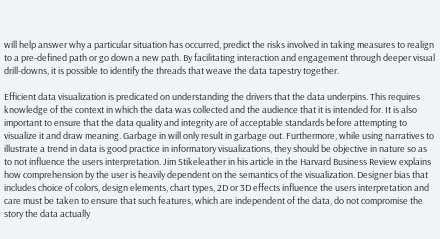will help answer why a particular situation has occurred, predict the risks involved in taking measures to realign to a pre-defined path or go down a new path. By facilitating interaction and engagement through deeper visual drill-downs, it is possible to identify the threads that weave the data tapestry together.

Efficient data visualization is predicated on understanding the drivers that the data underpins. This requires knowledge of the context in which the data was collected and the audience that it is intended for. It is also important to ensure that the data quality and integrity are of acceptable standards before attempting to visualize it and draw meaning. Garbage in will only result in garbage out. Furthermore, while using narratives to illustrate a trend in data is good practice in informatory visualizations, they should be objective in nature so as to not influence the users interpretation. Jim Stikeleather in his article in the Harvard Business Review explains how comprehension by the user is heavily dependent on the semantics of the visualization. Designer bias that includes choice of colors, design elements, chart types, 2D or 3D effects influence the users interpretation and care must be taken to ensure that such features, which are independent of the data, do not compromise the story the data actually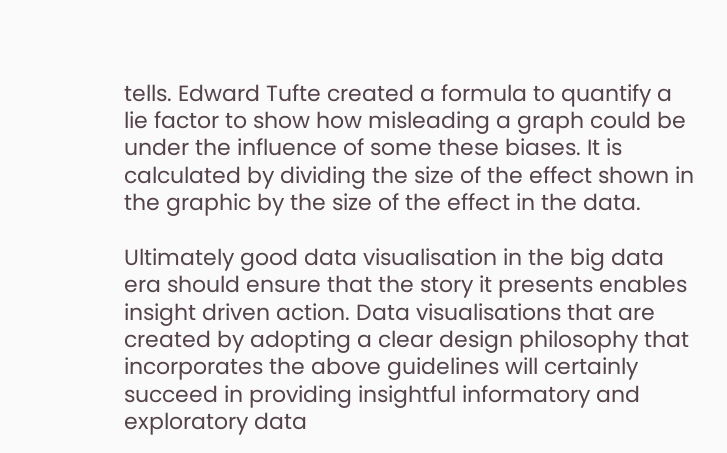tells. Edward Tufte created a formula to quantify a lie factor to show how misleading a graph could be under the influence of some these biases. It is calculated by dividing the size of the effect shown in the graphic by the size of the effect in the data.

Ultimately good data visualisation in the big data era should ensure that the story it presents enables insight driven action. Data visualisations that are created by adopting a clear design philosophy that incorporates the above guidelines will certainly succeed in providing insightful informatory and exploratory data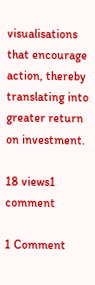visualisations that encourage action, thereby translating into greater return on investment.

18 views1 comment

1 Comment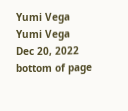Yumi Vega
Yumi Vega
Dec 20, 2022
bottom of page